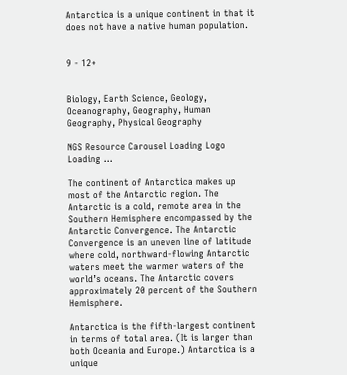Antarctica is a unique continent in that it does not have a native human population.


9 - 12+


Biology, Earth Science, Geology, Oceanography, Geography, Human Geography, Physical Geography

NGS Resource Carousel Loading Logo
Loading ...

The continent of Antarctica makes up most of the Antarctic region. The Antarctic is a cold, remote area in the Southern Hemisphere encompassed by the Antarctic Convergence. The Antarctic Convergence is an uneven line of latitude where cold, northward-flowing Antarctic waters meet the warmer waters of the world’s oceans. The Antarctic covers approximately 20 percent of the Southern Hemisphere.

Antarctica is the fifth-largest continent in terms of total area. (It is larger than both Oceania and Europe.) Antarctica is a unique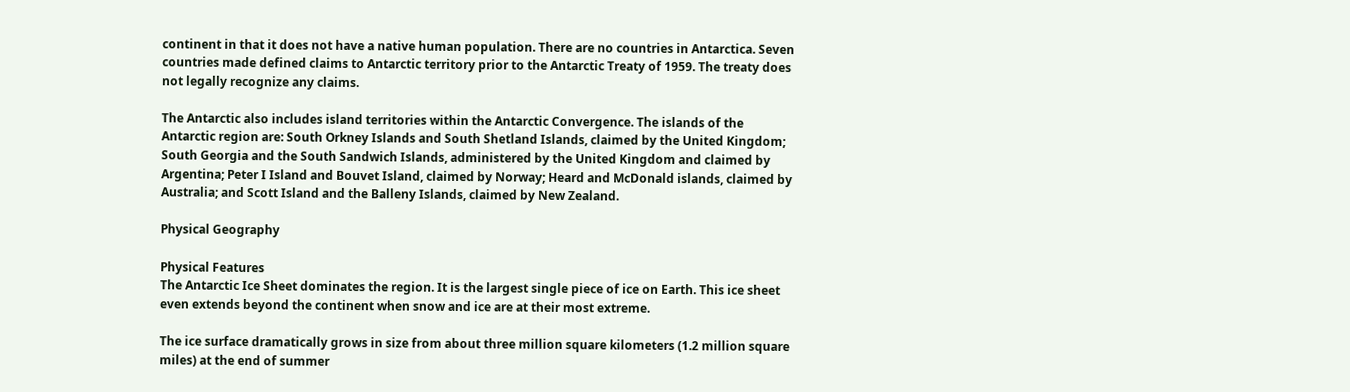continent in that it does not have a native human population. There are no countries in Antarctica. Seven countries made defined claims to Antarctic territory prior to the Antarctic Treaty of 1959. The treaty does not legally recognize any claims.

The Antarctic also includes island territories within the Antarctic Convergence. The islands of the Antarctic region are: South Orkney Islands and South Shetland Islands, claimed by the United Kingdom; South Georgia and the South Sandwich Islands, administered by the United Kingdom and claimed by Argentina; Peter I Island and Bouvet Island, claimed by Norway; Heard and McDonald islands, claimed by Australia; and Scott Island and the Balleny Islands, claimed by New Zealand.

Physical Geography

Physical Features
The Antarctic Ice Sheet dominates the region. It is the largest single piece of ice on Earth. This ice sheet even extends beyond the continent when snow and ice are at their most extreme.

The ice surface dramatically grows in size from about three million square kilometers (1.2 million square miles) at the end of summer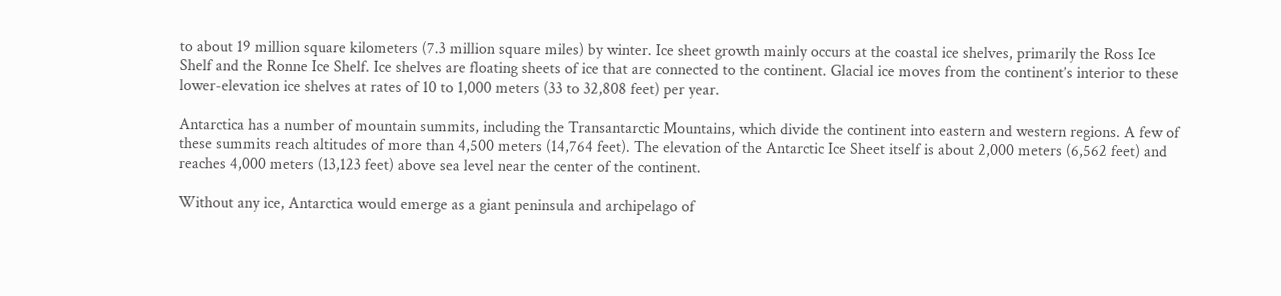to about 19 million square kilometers (7.3 million square miles) by winter. Ice sheet growth mainly occurs at the coastal ice shelves, primarily the Ross Ice Shelf and the Ronne Ice Shelf. Ice shelves are floating sheets of ice that are connected to the continent. Glacial ice moves from the continent’s interior to these lower-elevation ice shelves at rates of 10 to 1,000 meters (33 to 32,808 feet) per year.

Antarctica has a number of mountain summits, including the Transantarctic Mountains, which divide the continent into eastern and western regions. A few of these summits reach altitudes of more than 4,500 meters (14,764 feet). The elevation of the Antarctic Ice Sheet itself is about 2,000 meters (6,562 feet) and reaches 4,000 meters (13,123 feet) above sea level near the center of the continent.

Without any ice, Antarctica would emerge as a giant peninsula and archipelago of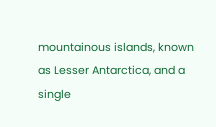mountainous islands, known as Lesser Antarctica, and a single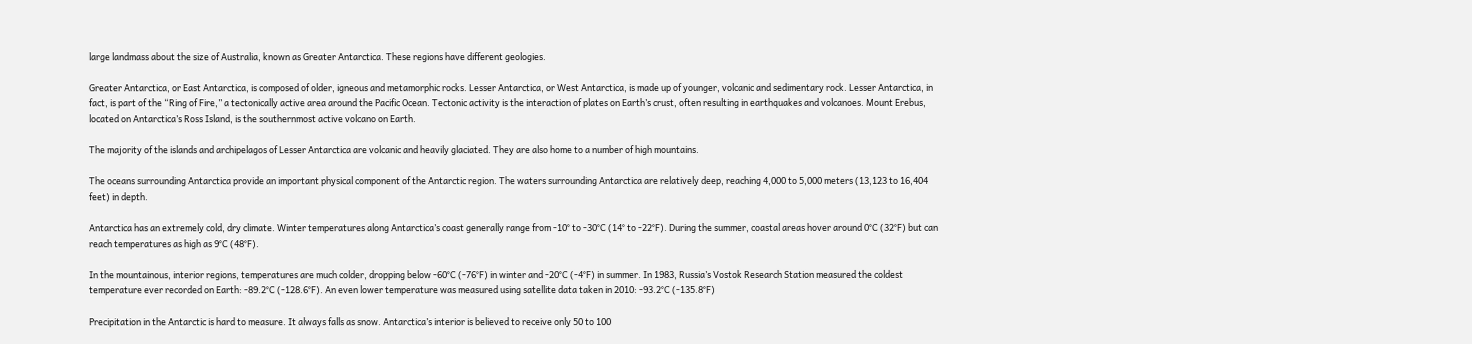large landmass about the size of Australia, known as Greater Antarctica. These regions have different geologies.

Greater Antarctica, or East Antarctica, is composed of older, igneous and metamorphic rocks. Lesser Antarctica, or West Antarctica, is made up of younger, volcanic and sedimentary rock. Lesser Antarctica, in fact, is part of the “Ring of Fire,” a tectonically active area around the Pacific Ocean. Tectonic activity is the interaction of plates on Earth’s crust, often resulting in earthquakes and volcanoes. Mount Erebus, located on Antarctica’s Ross Island, is the southernmost active volcano on Earth.

The majority of the islands and archipelagos of Lesser Antarctica are volcanic and heavily glaciated. They are also home to a number of high mountains.

The oceans surrounding Antarctica provide an important physical component of the Antarctic region. The waters surrounding Antarctica are relatively deep, reaching 4,000 to 5,000 meters (13,123 to 16,404 feet) in depth.

Antarctica has an extremely cold, dry climate. Winter temperatures along Antarctica’s coast generally range from -10° to -30°C (14° to -22°F). During the summer, coastal areas hover around 0°C (32°F) but can reach temperatures as high as 9°C (48°F).

In the mountainous, interior regions, temperatures are much colder, dropping below -60°C (-76°F) in winter and -20°C (-4°F) in summer. In 1983, Russia’s Vostok Research Station measured the coldest temperature ever recorded on Earth: -89.2°C (-128.6°F). An even lower temperature was measured using satellite data taken in 2010: -93.2°C (-135.8°F)

Precipitation in the Antarctic is hard to measure. It always falls as snow. Antarctica’s interior is believed to receive only 50 to 100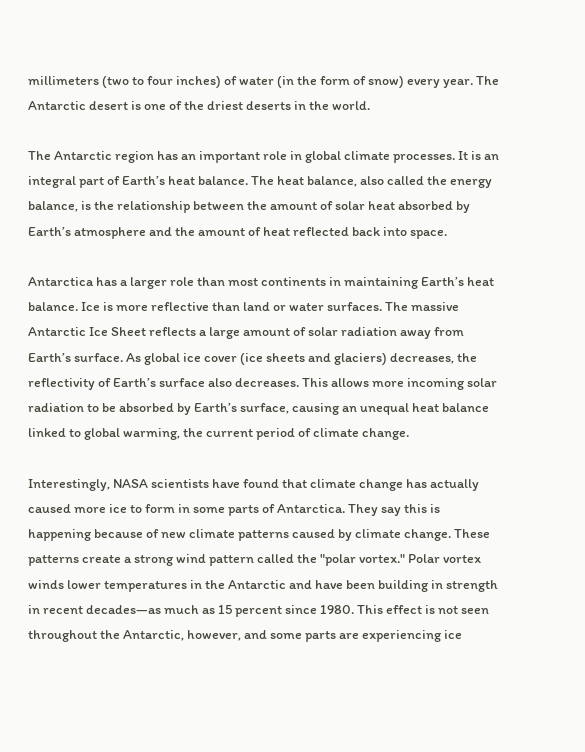millimeters (two to four inches) of water (in the form of snow) every year. The Antarctic desert is one of the driest deserts in the world.

The Antarctic region has an important role in global climate processes. It is an integral part of Earth’s heat balance. The heat balance, also called the energy balance, is the relationship between the amount of solar heat absorbed by Earth’s atmosphere and the amount of heat reflected back into space.

Antarctica has a larger role than most continents in maintaining Earth’s heat balance. Ice is more reflective than land or water surfaces. The massive Antarctic Ice Sheet reflects a large amount of solar radiation away from Earth’s surface. As global ice cover (ice sheets and glaciers) decreases, the reflectivity of Earth’s surface also decreases. This allows more incoming solar radiation to be absorbed by Earth’s surface, causing an unequal heat balance linked to global warming, the current period of climate change.

Interestingly, NASA scientists have found that climate change has actually caused more ice to form in some parts of Antarctica. They say this is happening because of new climate patterns caused by climate change. These patterns create a strong wind pattern called the "polar vortex." Polar vortex winds lower temperatures in the Antarctic and have been building in strength in recent decades—as much as 15 percent since 1980. This effect is not seen throughout the Antarctic, however, and some parts are experiencing ice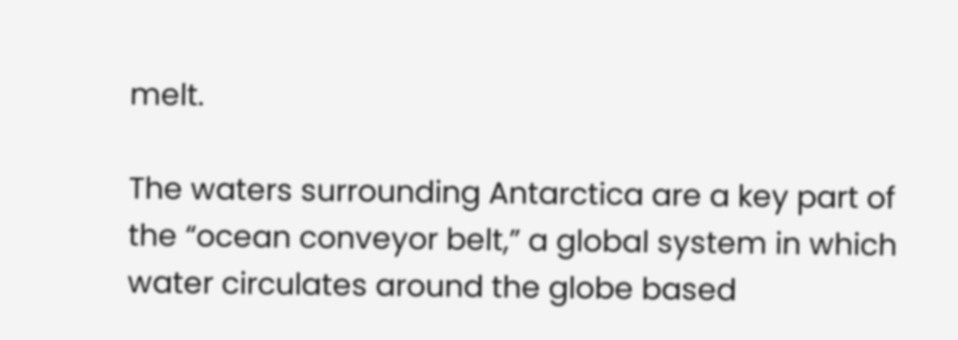melt.

The waters surrounding Antarctica are a key part of the “ocean conveyor belt,” a global system in which water circulates around the globe based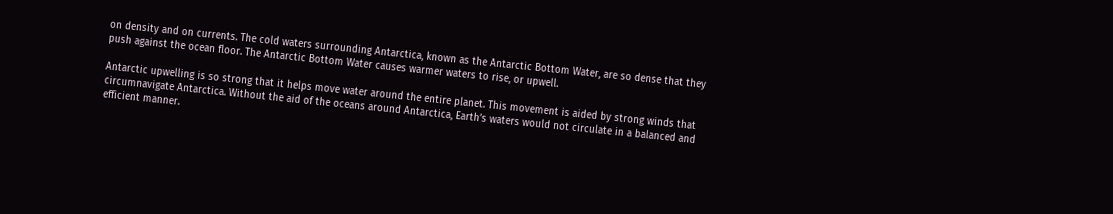on density and on currents. The cold waters surrounding Antarctica, known as the Antarctic Bottom Water, are so dense that they push against the ocean floor. The Antarctic Bottom Water causes warmer waters to rise, or upwell.

Antarctic upwelling is so strong that it helps move water around the entire planet. This movement is aided by strong winds that circumnavigate Antarctica. Without the aid of the oceans around Antarctica, Earth’s waters would not circulate in a balanced and efficient manner.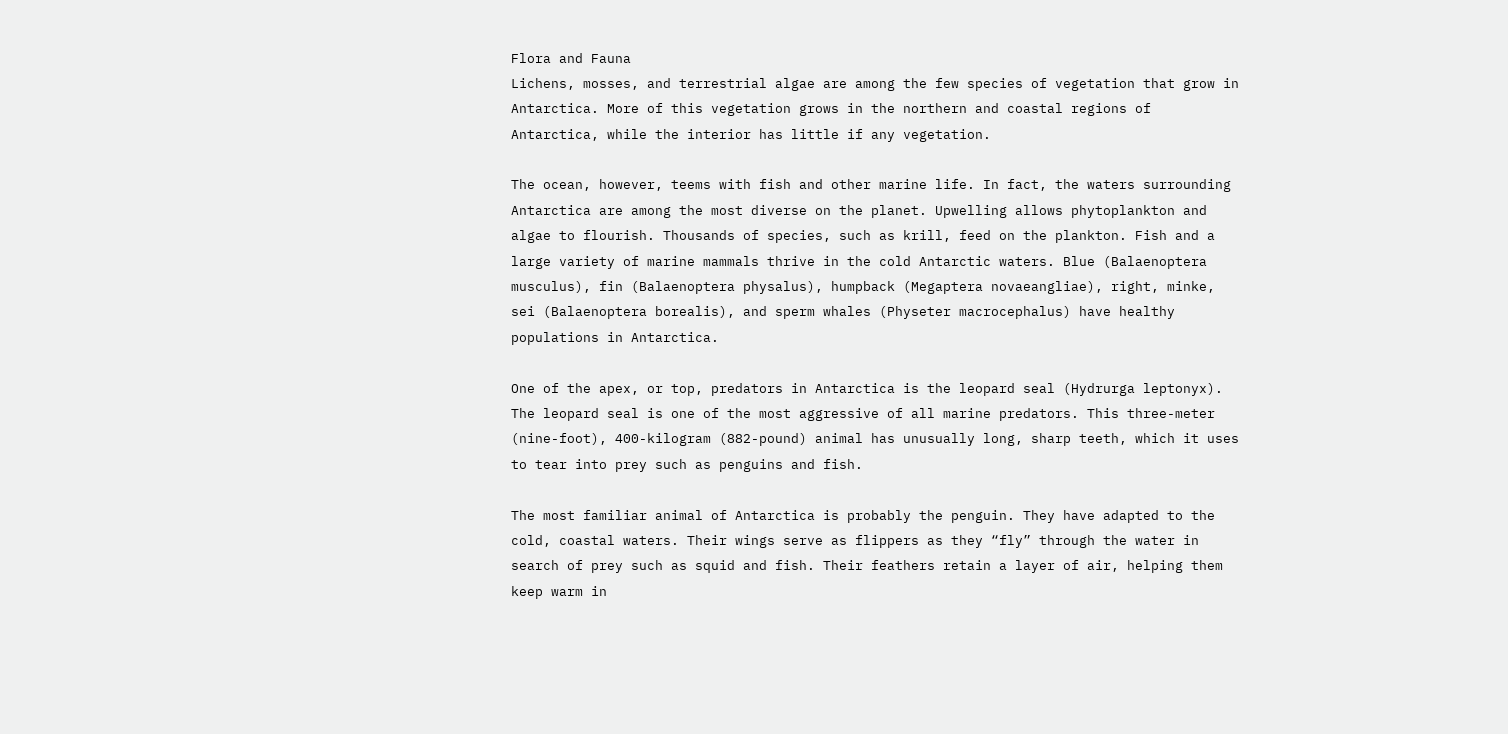Flora and Fauna
Lichens, mosses, and terrestrial algae are among the few species of vegetation that grow in Antarctica. More of this vegetation grows in the northern and coastal regions of Antarctica, while the interior has little if any vegetation.

The ocean, however, teems with fish and other marine life. In fact, the waters surrounding Antarctica are among the most diverse on the planet. Upwelling allows phytoplankton and algae to flourish. Thousands of species, such as krill, feed on the plankton. Fish and a large variety of marine mammals thrive in the cold Antarctic waters. Blue (Balaenoptera musculus), fin (Balaenoptera physalus), humpback (Megaptera novaeangliae), right, minke, sei (Balaenoptera borealis), and sperm whales (Physeter macrocephalus) have healthy populations in Antarctica.

One of the apex, or top, predators in Antarctica is the leopard seal (Hydrurga leptonyx). The leopard seal is one of the most aggressive of all marine predators. This three-meter (nine-foot), 400-kilogram (882-pound) animal has unusually long, sharp teeth, which it uses to tear into prey such as penguins and fish.

The most familiar animal of Antarctica is probably the penguin. They have adapted to the cold, coastal waters. Their wings serve as flippers as they “fly” through the water in search of prey such as squid and fish. Their feathers retain a layer of air, helping them keep warm in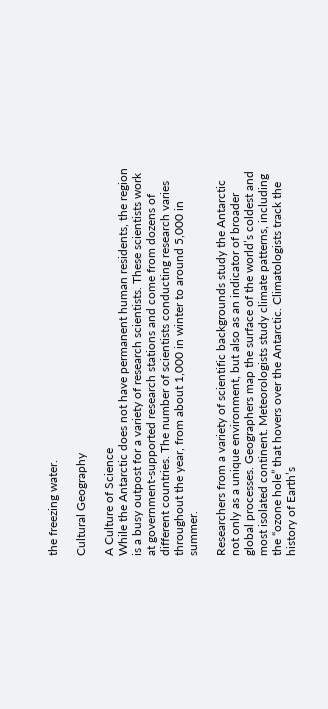the freezing water.

Cultural Geography

A Culture of Science
While the Antarctic does not have permanent human residents, the region is a busy outpost for a variety of research scientists. These scientists work at government-supported research stations and come from dozens of different countries. The number of scientists conducting research varies throughout the year, from about 1,000 in winter to around 5,000 in summer.

Researchers from a variety of scientific backgrounds study the Antarctic not only as a unique environment, but also as an indicator of broader global processes. Geographers map the surface of the world’s coldest and most isolated continent. Meteorologists study climate patterns, including the “ozone hole” that hovers over the Antarctic. Climatologists track the history of Earth’s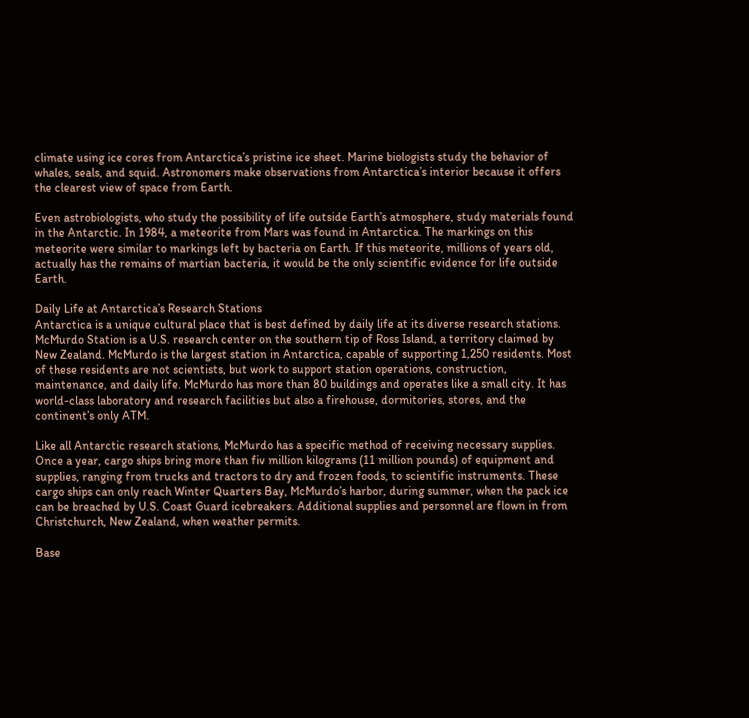climate using ice cores from Antarctica’s pristine ice sheet. Marine biologists study the behavior of whales, seals, and squid. Astronomers make observations from Antarctica’s interior because it offers the clearest view of space from Earth.

Even astrobiologists, who study the possibility of life outside Earth’s atmosphere, study materials found in the Antarctic. In 1984, a meteorite from Mars was found in Antarctica. The markings on this meteorite were similar to markings left by bacteria on Earth. If this meteorite, millions of years old, actually has the remains of martian bacteria, it would be the only scientific evidence for life outside Earth.

Daily Life at Antarctica’s Research Stations
Antarctica is a unique cultural place that is best defined by daily life at its diverse research stations. McMurdo Station is a U.S. research center on the southern tip of Ross Island, a territory claimed by New Zealand. McMurdo is the largest station in Antarctica, capable of supporting 1,250 residents. Most of these residents are not scientists, but work to support station operations, construction, maintenance, and daily life. McMurdo has more than 80 buildings and operates like a small city. It has world-class laboratory and research facilities but also a firehouse, dormitories, stores, and the continent’s only ATM.

Like all Antarctic research stations, McMurdo has a specific method of receiving necessary supplies. Once a year, cargo ships bring more than fiv million kilograms (11 million pounds) of equipment and supplies, ranging from trucks and tractors to dry and frozen foods, to scientific instruments. These cargo ships can only reach Winter Quarters Bay, McMurdo’s harbor, during summer, when the pack ice can be breached by U.S. Coast Guard icebreakers. Additional supplies and personnel are flown in from Christchurch, New Zealand, when weather permits.

Base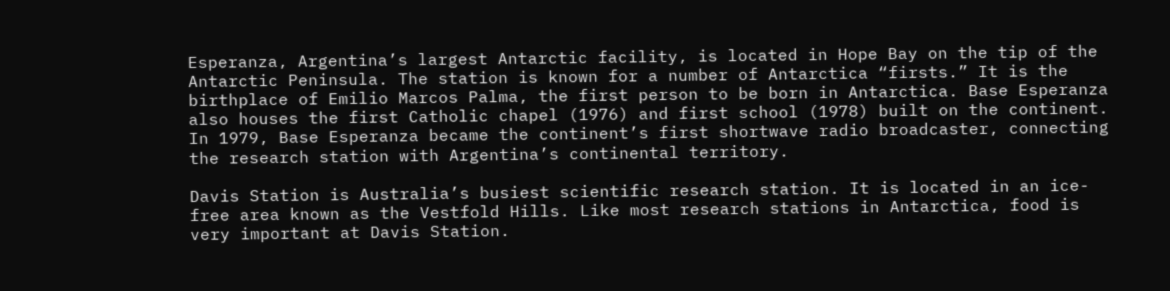Esperanza, Argentina’s largest Antarctic facility, is located in Hope Bay on the tip of the Antarctic Peninsula. The station is known for a number of Antarctica “firsts.” It is the birthplace of Emilio Marcos Palma, the first person to be born in Antarctica. Base Esperanza also houses the first Catholic chapel (1976) and first school (1978) built on the continent. In 1979, Base Esperanza became the continent’s first shortwave radio broadcaster, connecting the research station with Argentina’s continental territory.

Davis Station is Australia’s busiest scientific research station. It is located in an ice-free area known as the Vestfold Hills. Like most research stations in Antarctica, food is very important at Davis Station.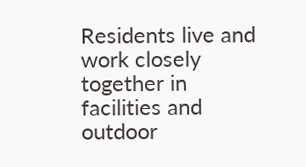Residents live and work closely together in facilities and outdoor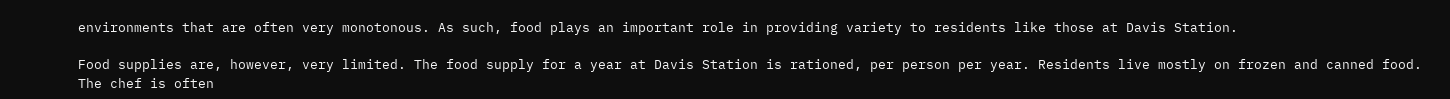environments that are often very monotonous. As such, food plays an important role in providing variety to residents like those at Davis Station.

Food supplies are, however, very limited. The food supply for a year at Davis Station is rationed, per person per year. Residents live mostly on frozen and canned food. The chef is often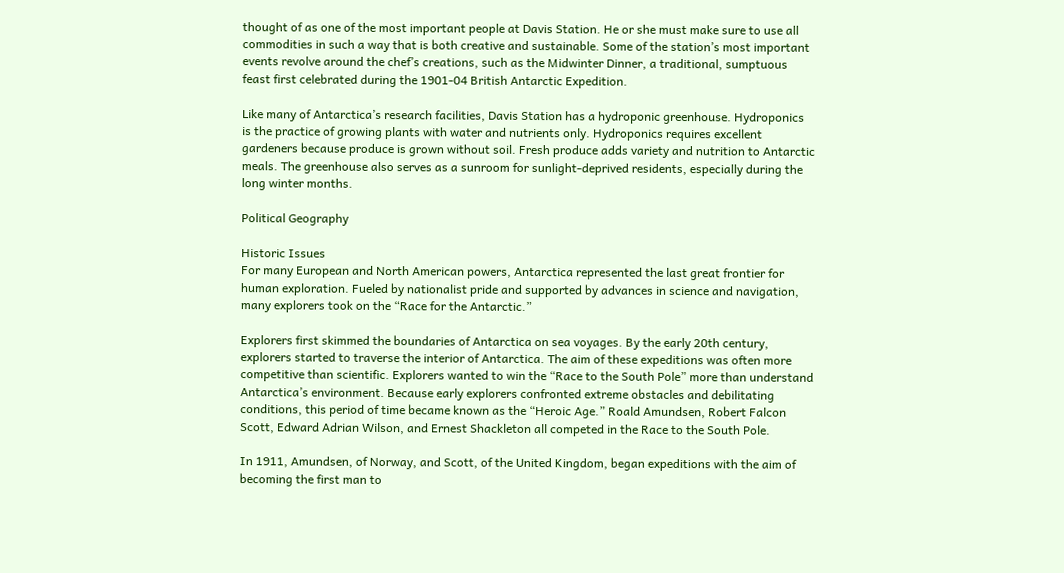thought of as one of the most important people at Davis Station. He or she must make sure to use all commodities in such a way that is both creative and sustainable. Some of the station’s most important events revolve around the chef’s creations, such as the Midwinter Dinner, a traditional, sumptuous feast first celebrated during the 1901-04 British Antarctic Expedition.

Like many of Antarctica’s research facilities, Davis Station has a hydroponic greenhouse. Hydroponics is the practice of growing plants with water and nutrients only. Hydroponics requires excellent gardeners because produce is grown without soil. Fresh produce adds variety and nutrition to Antarctic meals. The greenhouse also serves as a sunroom for sunlight-deprived residents, especially during the long winter months.

Political Geography

Historic Issues
For many European and North American powers, Antarctica represented the last great frontier for human exploration. Fueled by nationalist pride and supported by advances in science and navigation, many explorers took on the “Race for the Antarctic.”

Explorers first skimmed the boundaries of Antarctica on sea voyages. By the early 20th century, explorers started to traverse the interior of Antarctica. The aim of these expeditions was often more competitive than scientific. Explorers wanted to win the “Race to the South Pole” more than understand Antarctica’s environment. Because early explorers confronted extreme obstacles and debilitating conditions, this period of time became known as the “Heroic Age.” Roald Amundsen, Robert Falcon Scott, Edward Adrian Wilson, and Ernest Shackleton all competed in the Race to the South Pole.

In 1911, Amundsen, of Norway, and Scott, of the United Kingdom, began expeditions with the aim of becoming the first man to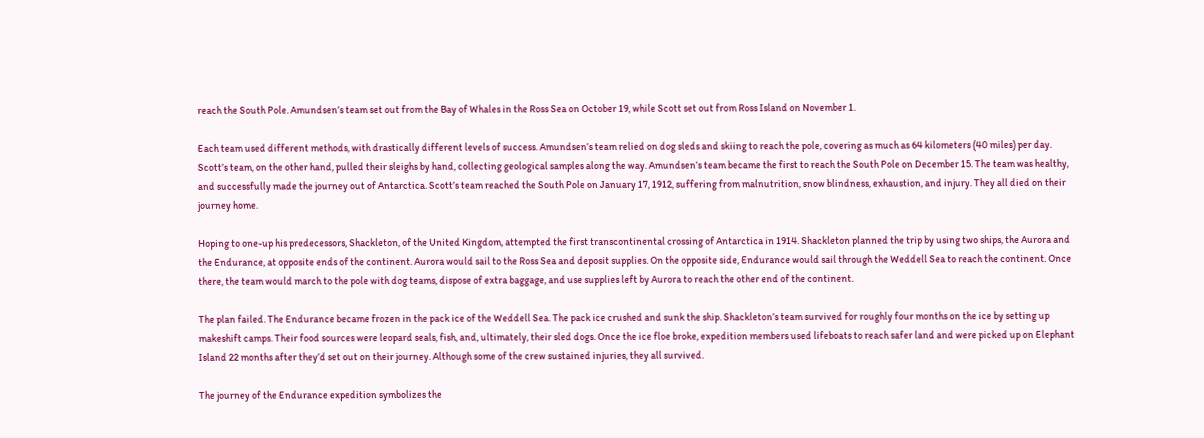reach the South Pole. Amundsen’s team set out from the Bay of Whales in the Ross Sea on October 19, while Scott set out from Ross Island on November 1.

Each team used different methods, with drastically different levels of success. Amundsen’s team relied on dog sleds and skiing to reach the pole, covering as much as 64 kilometers (40 miles) per day. Scott’s team, on the other hand, pulled their sleighs by hand, collecting geological samples along the way. Amundsen’s team became the first to reach the South Pole on December 15. The team was healthy, and successfully made the journey out of Antarctica. Scott’s team reached the South Pole on January 17, 1912, suffering from malnutrition, snow blindness, exhaustion, and injury. They all died on their journey home.

Hoping to one-up his predecessors, Shackleton, of the United Kingdom, attempted the first transcontinental crossing of Antarctica in 1914. Shackleton planned the trip by using two ships, the Aurora and the Endurance, at opposite ends of the continent. Aurora would sail to the Ross Sea and deposit supplies. On the opposite side, Endurance would sail through the Weddell Sea to reach the continent. Once there, the team would march to the pole with dog teams, dispose of extra baggage, and use supplies left by Aurora to reach the other end of the continent.

The plan failed. The Endurance became frozen in the pack ice of the Weddell Sea. The pack ice crushed and sunk the ship. Shackleton’s team survived for roughly four months on the ice by setting up makeshift camps. Their food sources were leopard seals, fish, and, ultimately, their sled dogs. Once the ice floe broke, expedition members used lifeboats to reach safer land and were picked up on Elephant Island 22 months after they’d set out on their journey. Although some of the crew sustained injuries, they all survived.

The journey of the Endurance expedition symbolizes the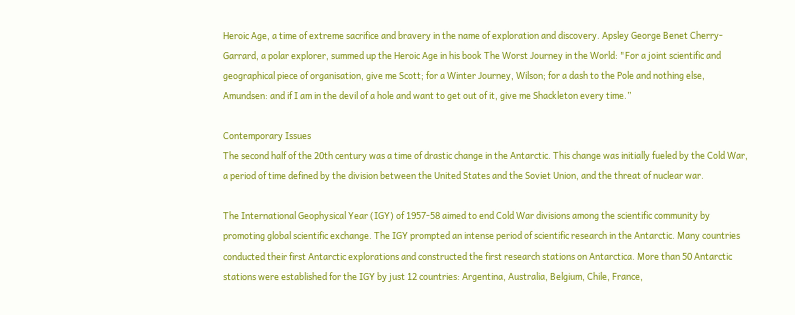Heroic Age, a time of extreme sacrifice and bravery in the name of exploration and discovery. Apsley George Benet Cherry-Garrard, a polar explorer, summed up the Heroic Age in his book The Worst Journey in the World: "For a joint scientific and geographical piece of organisation, give me Scott; for a Winter Journey, Wilson; for a dash to the Pole and nothing else, Amundsen: and if I am in the devil of a hole and want to get out of it, give me Shackleton every time.”

Contemporary Issues
The second half of the 20th century was a time of drastic change in the Antarctic. This change was initially fueled by the Cold War, a period of time defined by the division between the United States and the Soviet Union, and the threat of nuclear war.

The International Geophysical Year (IGY) of 1957-58 aimed to end Cold War divisions among the scientific community by promoting global scientific exchange. The IGY prompted an intense period of scientific research in the Antarctic. Many countries conducted their first Antarctic explorations and constructed the first research stations on Antarctica. More than 50 Antarctic stations were established for the IGY by just 12 countries: Argentina, Australia, Belgium, Chile, France,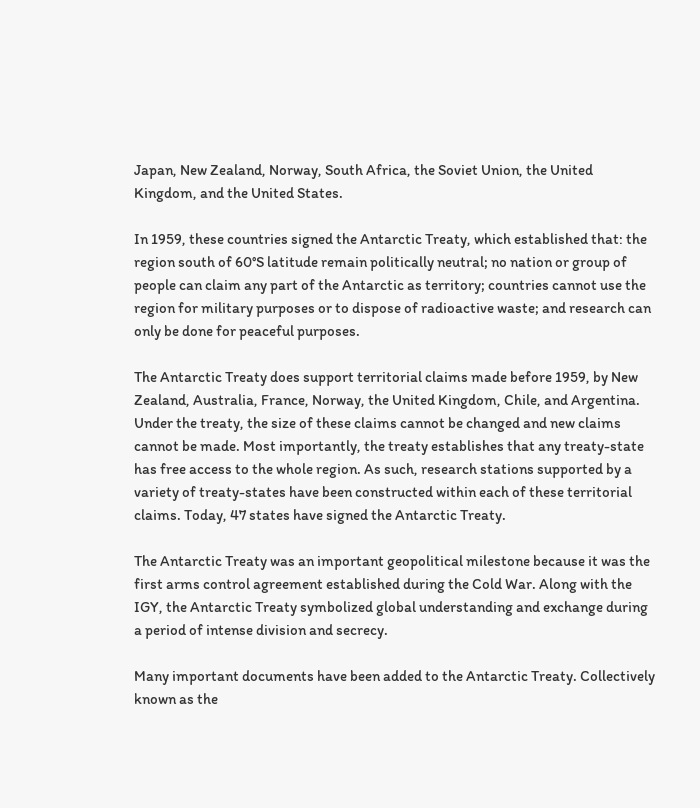Japan, New Zealand, Norway, South Africa, the Soviet Union, the United Kingdom, and the United States.

In 1959, these countries signed the Antarctic Treaty, which established that: the region south of 60°S latitude remain politically neutral; no nation or group of people can claim any part of the Antarctic as territory; countries cannot use the region for military purposes or to dispose of radioactive waste; and research can only be done for peaceful purposes.

The Antarctic Treaty does support territorial claims made before 1959, by New Zealand, Australia, France, Norway, the United Kingdom, Chile, and Argentina. Under the treaty, the size of these claims cannot be changed and new claims cannot be made. Most importantly, the treaty establishes that any treaty-state has free access to the whole region. As such, research stations supported by a variety of treaty-states have been constructed within each of these territorial claims. Today, 47 states have signed the Antarctic Treaty.

The Antarctic Treaty was an important geopolitical milestone because it was the first arms control agreement established during the Cold War. Along with the IGY, the Antarctic Treaty symbolized global understanding and exchange during a period of intense division and secrecy.

Many important documents have been added to the Antarctic Treaty. Collectively known as the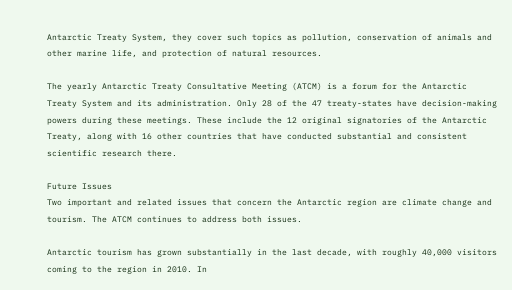Antarctic Treaty System, they cover such topics as pollution, conservation of animals and other marine life, and protection of natural resources.

The yearly Antarctic Treaty Consultative Meeting (ATCM) is a forum for the Antarctic Treaty System and its administration. Only 28 of the 47 treaty-states have decision-making powers during these meetings. These include the 12 original signatories of the Antarctic Treaty, along with 16 other countries that have conducted substantial and consistent scientific research there.

Future Issues
Two important and related issues that concern the Antarctic region are climate change and tourism. The ATCM continues to address both issues.

Antarctic tourism has grown substantially in the last decade, with roughly 40,000 visitors coming to the region in 2010. In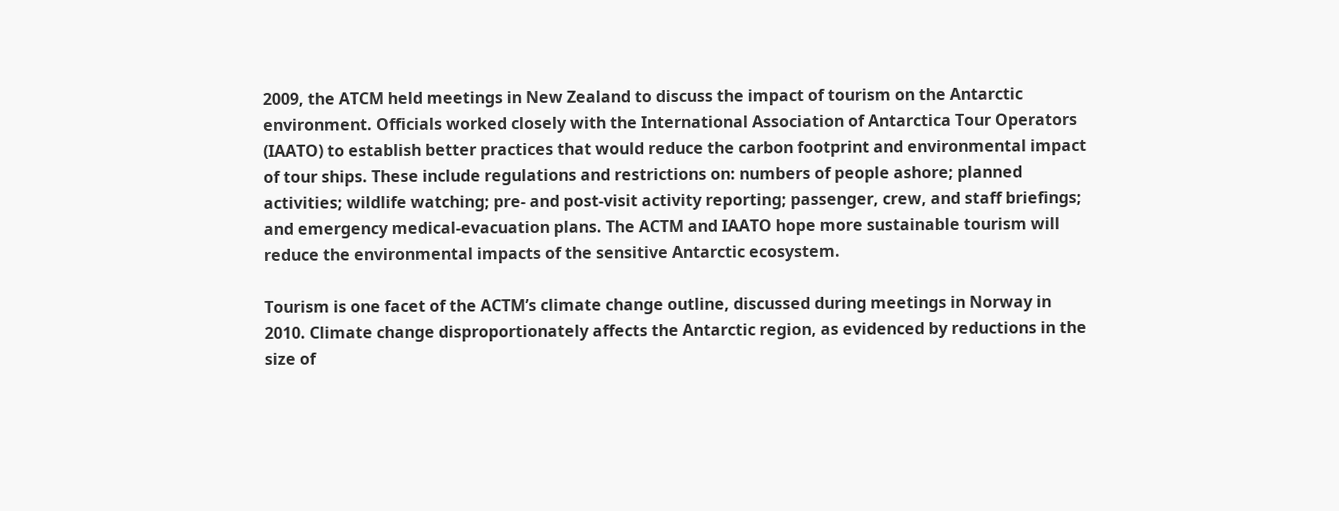2009, the ATCM held meetings in New Zealand to discuss the impact of tourism on the Antarctic environment. Officials worked closely with the International Association of Antarctica Tour Operators (IAATO) to establish better practices that would reduce the carbon footprint and environmental impact of tour ships. These include regulations and restrictions on: numbers of people ashore; planned activities; wildlife watching; pre- and post-visit activity reporting; passenger, crew, and staff briefings; and emergency medical-evacuation plans. The ACTM and IAATO hope more sustainable tourism will reduce the environmental impacts of the sensitive Antarctic ecosystem.

Tourism is one facet of the ACTM’s climate change outline, discussed during meetings in Norway in 2010. Climate change disproportionately affects the Antarctic region, as evidenced by reductions in the size of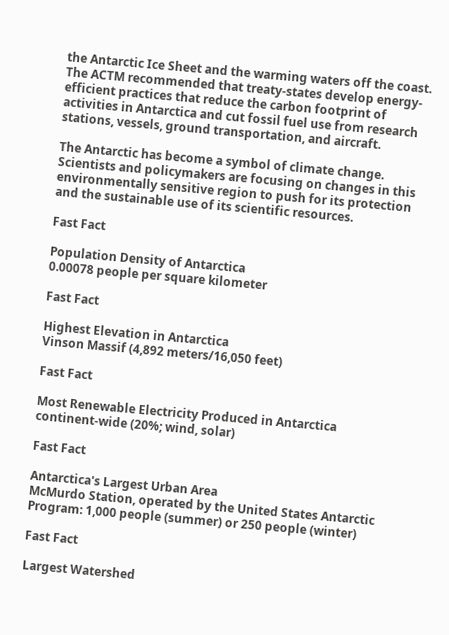the Antarctic Ice Sheet and the warming waters off the coast. The ACTM recommended that treaty-states develop energy-efficient practices that reduce the carbon footprint of activities in Antarctica and cut fossil fuel use from research stations, vessels, ground transportation, and aircraft.

The Antarctic has become a symbol of climate change. Scientists and policymakers are focusing on changes in this environmentally sensitive region to push for its protection and the sustainable use of its scientific resources.

Fast Fact

Population Density of Antarctica
0.00078 people per square kilometer

Fast Fact

Highest Elevation in Antarctica
Vinson Massif (4,892 meters/16,050 feet)

Fast Fact

Most Renewable Electricity Produced in Antarctica
continent-wide (20%; wind, solar)

Fast Fact

Antarctica's Largest Urban Area
McMurdo Station, operated by the United States Antarctic Program: 1,000 people (summer) or 250 people (winter)

Fast Fact

Largest Watershed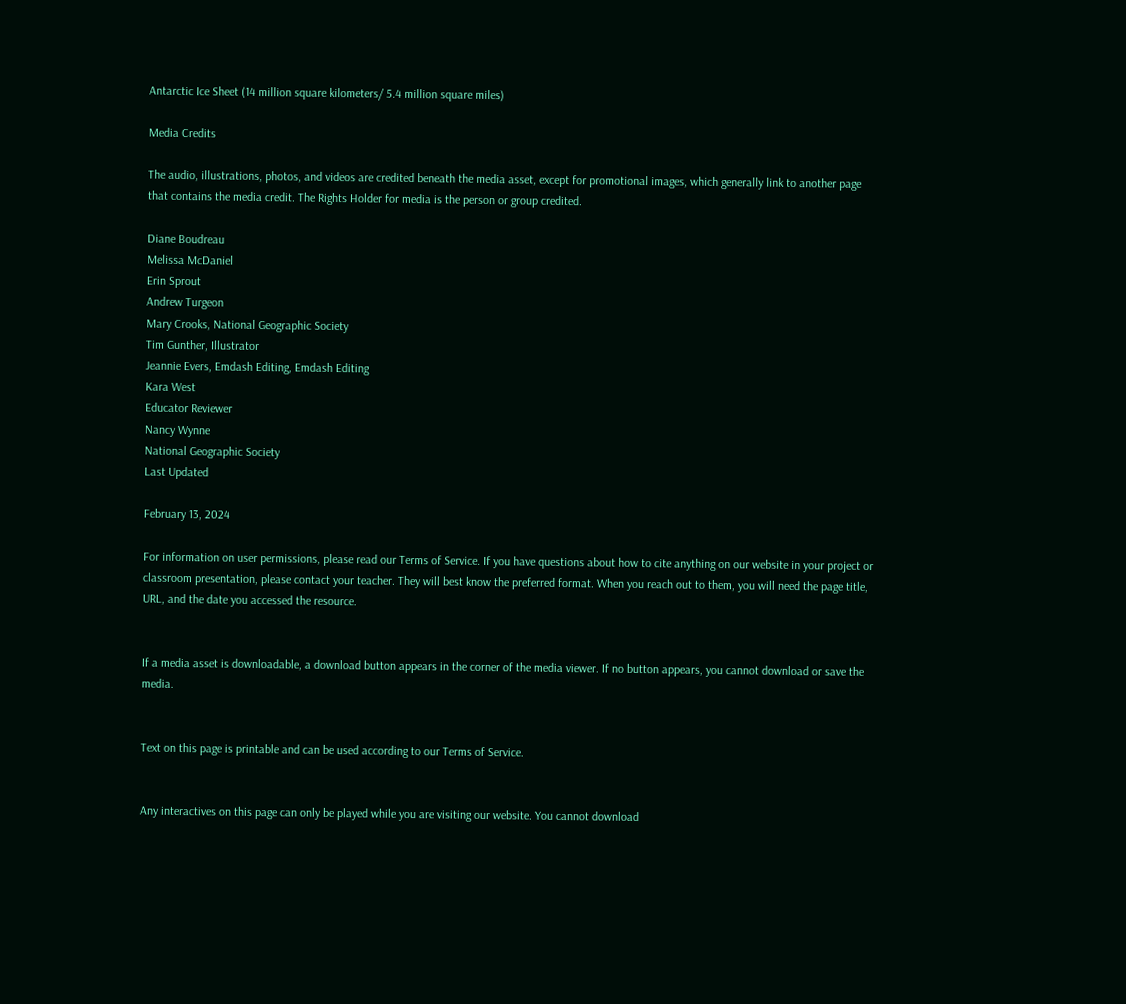Antarctic Ice Sheet (14 million square kilometers/ 5.4 million square miles)

Media Credits

The audio, illustrations, photos, and videos are credited beneath the media asset, except for promotional images, which generally link to another page that contains the media credit. The Rights Holder for media is the person or group credited.

Diane Boudreau
Melissa McDaniel
Erin Sprout
Andrew Turgeon
Mary Crooks, National Geographic Society
Tim Gunther, Illustrator
Jeannie Evers, Emdash Editing, Emdash Editing
Kara West
Educator Reviewer
Nancy Wynne
National Geographic Society
Last Updated

February 13, 2024

For information on user permissions, please read our Terms of Service. If you have questions about how to cite anything on our website in your project or classroom presentation, please contact your teacher. They will best know the preferred format. When you reach out to them, you will need the page title, URL, and the date you accessed the resource.


If a media asset is downloadable, a download button appears in the corner of the media viewer. If no button appears, you cannot download or save the media.


Text on this page is printable and can be used according to our Terms of Service.


Any interactives on this page can only be played while you are visiting our website. You cannot download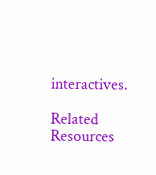interactives.

Related Resources